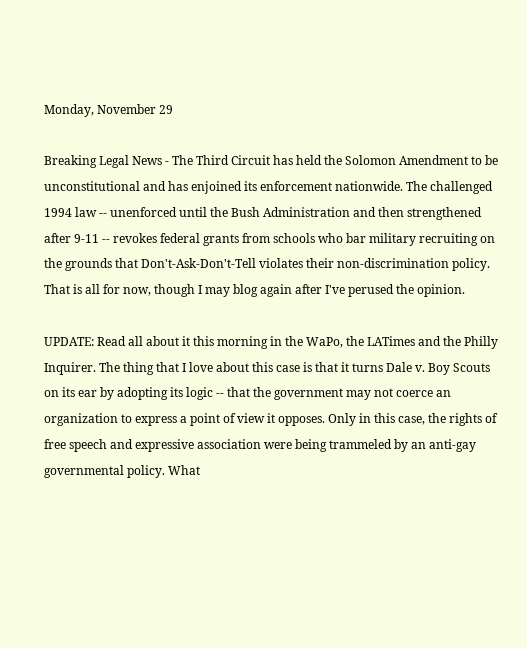Monday, November 29

Breaking Legal News - The Third Circuit has held the Solomon Amendment to be unconstitutional and has enjoined its enforcement nationwide. The challenged 1994 law -- unenforced until the Bush Administration and then strengthened after 9-11 -- revokes federal grants from schools who bar military recruiting on the grounds that Don't-Ask-Don't-Tell violates their non-discrimination policy. That is all for now, though I may blog again after I've perused the opinion.

UPDATE: Read all about it this morning in the WaPo, the LATimes and the Philly Inquirer. The thing that I love about this case is that it turns Dale v. Boy Scouts on its ear by adopting its logic -- that the government may not coerce an organization to express a point of view it opposes. Only in this case, the rights of free speech and expressive association were being trammeled by an anti-gay governmental policy. What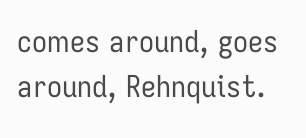comes around, goes around, Rehnquist.